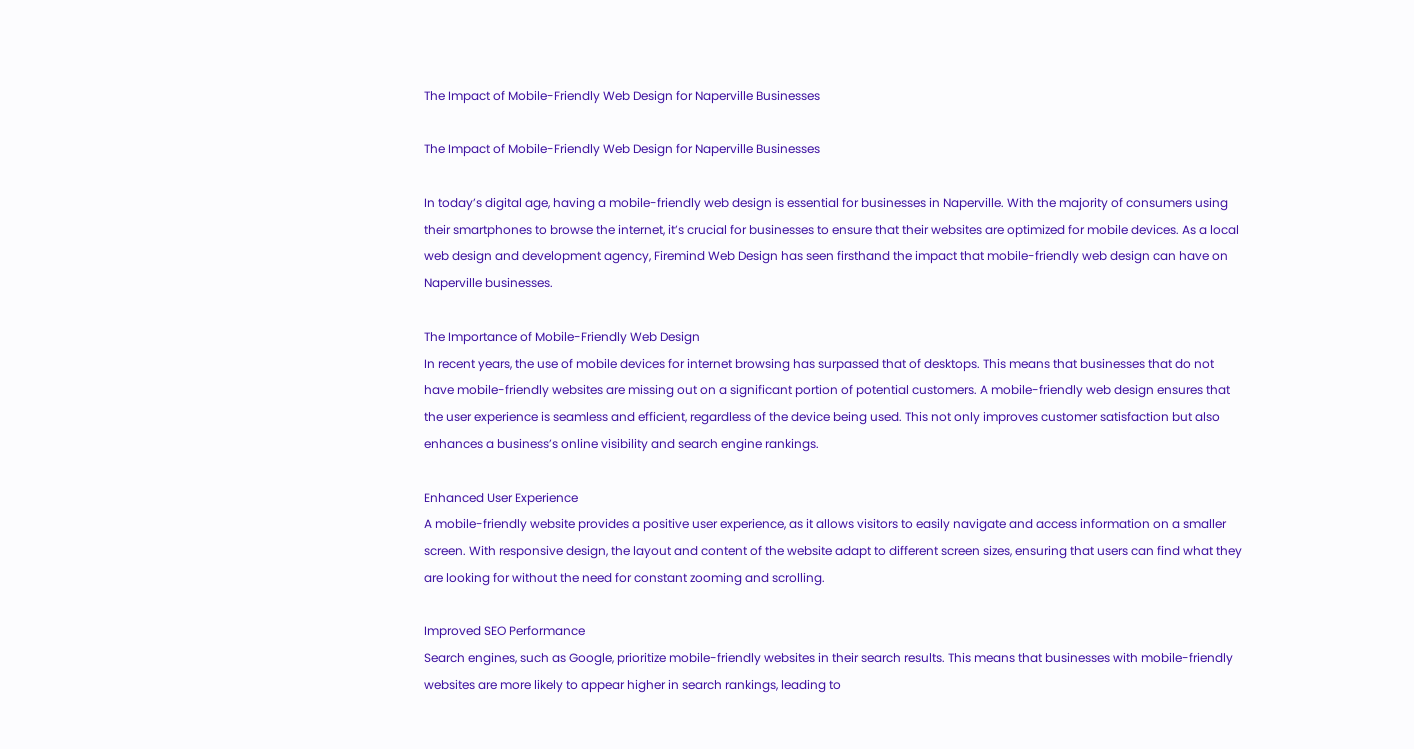The Impact of Mobile-Friendly Web Design for Naperville Businesses

The Impact of Mobile-Friendly Web Design for Naperville Businesses

In today’s digital age, having a mobile-friendly web design is essential for businesses in Naperville. With the majority of consumers using their smartphones to browse the internet, it’s crucial for businesses to ensure that their websites are optimized for mobile devices. As a local web design and development agency, Firemind Web Design has seen firsthand the impact that mobile-friendly web design can have on Naperville businesses.

The Importance of Mobile-Friendly Web Design
In recent years, the use of mobile devices for internet browsing has surpassed that of desktops. This means that businesses that do not have mobile-friendly websites are missing out on a significant portion of potential customers. A mobile-friendly web design ensures that the user experience is seamless and efficient, regardless of the device being used. This not only improves customer satisfaction but also enhances a business’s online visibility and search engine rankings.

Enhanced User Experience
A mobile-friendly website provides a positive user experience, as it allows visitors to easily navigate and access information on a smaller screen. With responsive design, the layout and content of the website adapt to different screen sizes, ensuring that users can find what they are looking for without the need for constant zooming and scrolling.

Improved SEO Performance
Search engines, such as Google, prioritize mobile-friendly websites in their search results. This means that businesses with mobile-friendly websites are more likely to appear higher in search rankings, leading to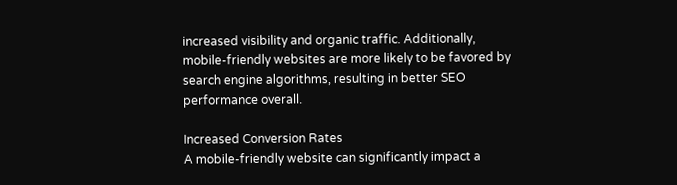increased visibility and organic traffic. Additionally, mobile-friendly websites are more likely to be favored by search engine algorithms, resulting in better SEO performance overall.

Increased Conversion Rates
A mobile-friendly website can significantly impact a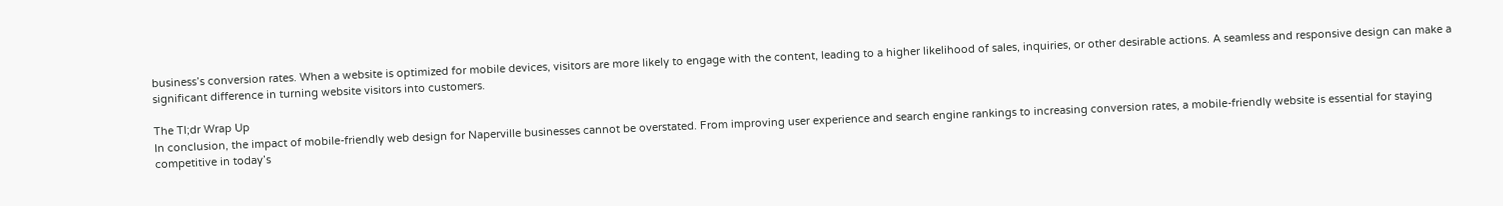business’s conversion rates. When a website is optimized for mobile devices, visitors are more likely to engage with the content, leading to a higher likelihood of sales, inquiries, or other desirable actions. A seamless and responsive design can make a significant difference in turning website visitors into customers.

The Tl;dr Wrap Up
In conclusion, the impact of mobile-friendly web design for Naperville businesses cannot be overstated. From improving user experience and search engine rankings to increasing conversion rates, a mobile-friendly website is essential for staying competitive in today’s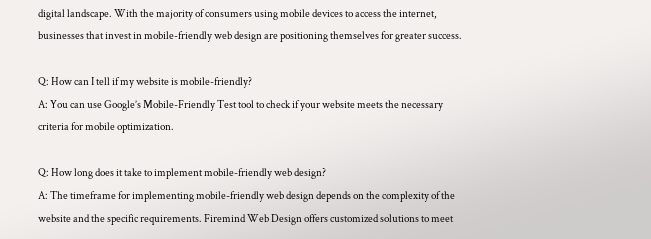digital landscape. With the majority of consumers using mobile devices to access the internet, businesses that invest in mobile-friendly web design are positioning themselves for greater success.

Q: How can I tell if my website is mobile-friendly?
A: You can use Google’s Mobile-Friendly Test tool to check if your website meets the necessary criteria for mobile optimization.

Q: How long does it take to implement mobile-friendly web design?
A: The timeframe for implementing mobile-friendly web design depends on the complexity of the website and the specific requirements. Firemind Web Design offers customized solutions to meet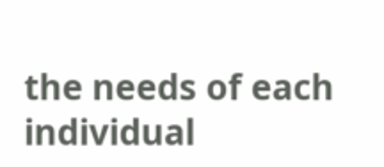the needs of each individual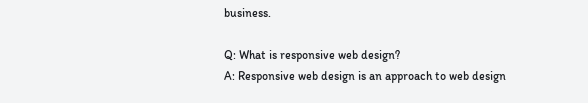business.

Q: What is responsive web design?
A: Responsive web design is an approach to web design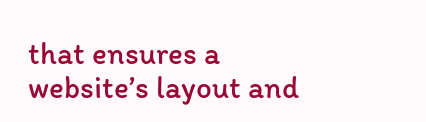that ensures a website’s layout and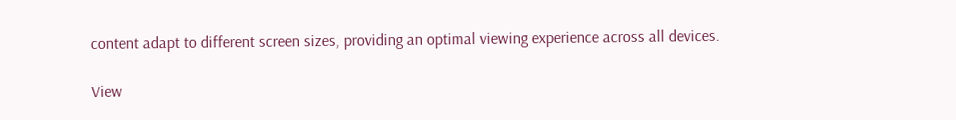content adapt to different screen sizes, providing an optimal viewing experience across all devices.

View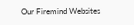Our Firemind Websites